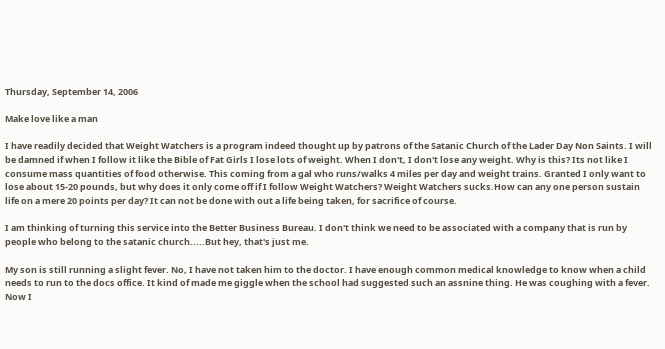Thursday, September 14, 2006

Make love like a man

I have readily decided that Weight Watchers is a program indeed thought up by patrons of the Satanic Church of the Lader Day Non Saints. I will be damned if when I follow it like the Bible of Fat Girls I lose lots of weight. When I don't, I don't lose any weight. Why is this? Its not like I consume mass quantities of food otherwise. This coming from a gal who runs/walks 4 miles per day and weight trains. Granted I only want to lose about 15-20 pounds, but why does it only come off if I follow Weight Watchers? Weight Watchers sucks.How can any one person sustain life on a mere 20 points per day? It can not be done with out a life being taken, for sacrifice of course.

I am thinking of turning this service into the Better Business Bureau. I don't think we need to be associated with a company that is run by people who belong to the satanic church.....But hey, that's just me.

My son is still running a slight fever. No, I have not taken him to the doctor. I have enough common medical knowledge to know when a child needs to run to the docs office. It kind of made me giggle when the school had suggested such an assnine thing. He was coughing with a fever. Now I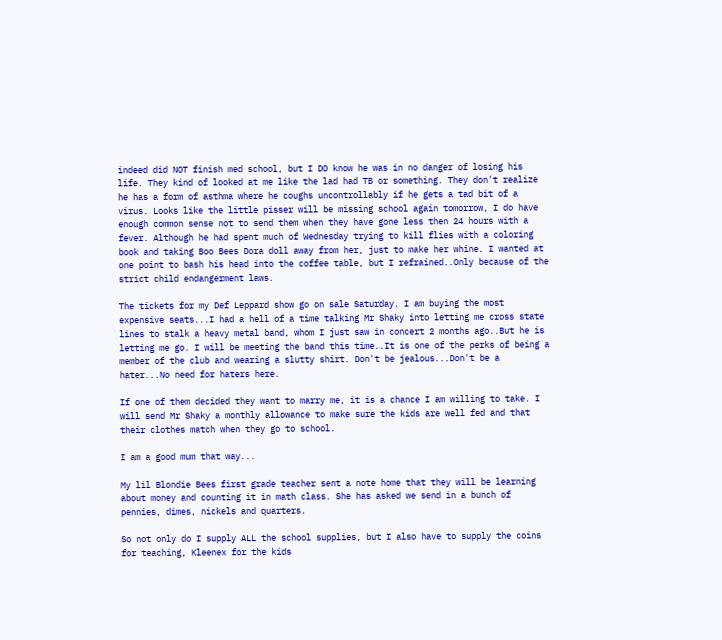indeed did NOT finish med school, but I DO know he was in no danger of losing his life. They kind of looked at me like the lad had TB or something. They don't realize he has a form of asthma where he coughs uncontrollably if he gets a tad bit of a virus. Looks like the little pisser will be missing school again tomorrow, I do have enough common sense not to send them when they have gone less then 24 hours with a fever. Although he had spent much of Wednesday trying to kill flies with a coloring book and taking Boo Bees Dora doll away from her, just to make her whine. I wanted at one point to bash his head into the coffee table, but I refrained..Only because of the strict child endangerment laws.

The tickets for my Def Leppard show go on sale Saturday. I am buying the most expensive seats...I had a hell of a time talking Mr Shaky into letting me cross state lines to stalk a heavy metal band, whom I just saw in concert 2 months ago..But he is letting me go. I will be meeting the band this time..It is one of the perks of being a member of the club and wearing a slutty shirt. Don't be jealous...Don't be a hater...No need for haters here.

If one of them decided they want to marry me, it is a chance I am willing to take. I will send Mr Shaky a monthly allowance to make sure the kids are well fed and that their clothes match when they go to school.

I am a good mum that way...

My lil Blondie Bees first grade teacher sent a note home that they will be learning about money and counting it in math class. She has asked we send in a bunch of pennies, dimes, nickels and quarters.

So not only do I supply ALL the school supplies, but I also have to supply the coins for teaching, Kleenex for the kids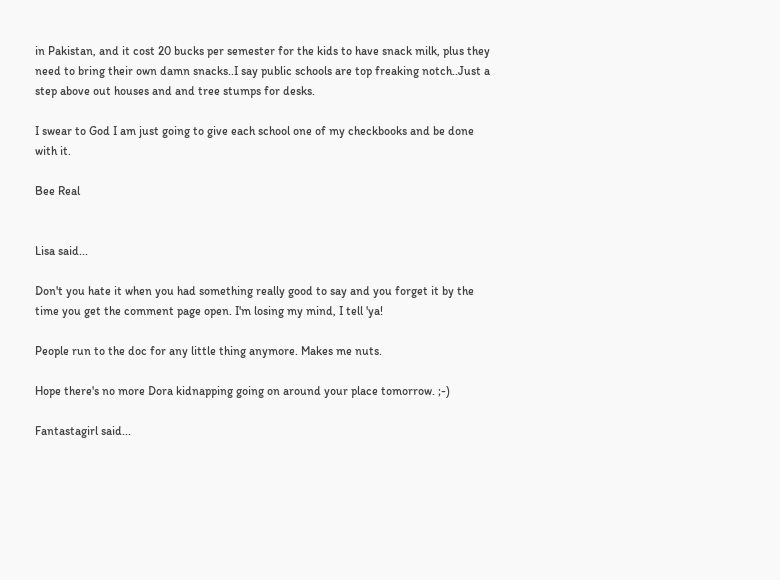in Pakistan, and it cost 20 bucks per semester for the kids to have snack milk, plus they need to bring their own damn snacks..I say public schools are top freaking notch..Just a step above out houses and and tree stumps for desks.

I swear to God I am just going to give each school one of my checkbooks and be done with it.

Bee Real


Lisa said...

Don't you hate it when you had something really good to say and you forget it by the time you get the comment page open. I'm losing my mind, I tell 'ya!

People run to the doc for any little thing anymore. Makes me nuts.

Hope there's no more Dora kidnapping going on around your place tomorrow. ;-)

Fantastagirl said...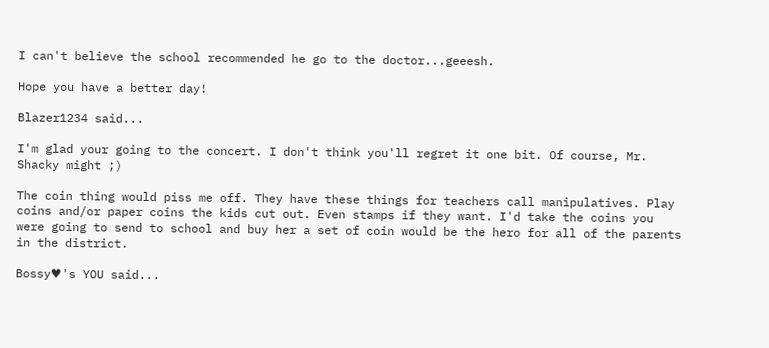I can't believe the school recommended he go to the doctor...geeesh.

Hope you have a better day!

Blazer1234 said...

I'm glad your going to the concert. I don't think you'll regret it one bit. Of course, Mr. Shacky might ;)

The coin thing would piss me off. They have these things for teachers call manipulatives. Play coins and/or paper coins the kids cut out. Even stamps if they want. I'd take the coins you were going to send to school and buy her a set of coin would be the hero for all of the parents in the district.

Bossy♥'s YOU said...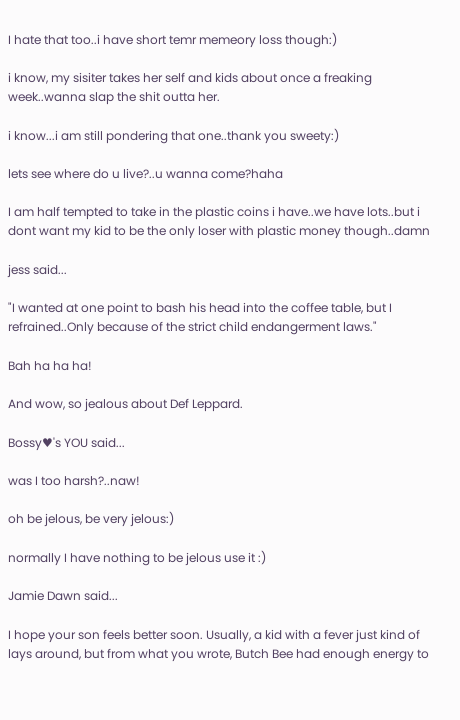I hate that too..i have short temr memeory loss though:)

i know, my sisiter takes her self and kids about once a freaking week..wanna slap the shit outta her.

i know...i am still pondering that one..thank you sweety:)

lets see where do u live?..u wanna come?haha

I am half tempted to take in the plastic coins i have..we have lots..but i dont want my kid to be the only loser with plastic money though..damn

jess said...

"I wanted at one point to bash his head into the coffee table, but I refrained..Only because of the strict child endangerment laws."

Bah ha ha ha!

And wow, so jealous about Def Leppard.

Bossy♥'s YOU said...

was I too harsh?..naw!

oh be jelous, be very jelous:)

normally I have nothing to be jelous use it :)

Jamie Dawn said...

I hope your son feels better soon. Usually, a kid with a fever just kind of lays around, but from what you wrote, Butch Bee had enough energy to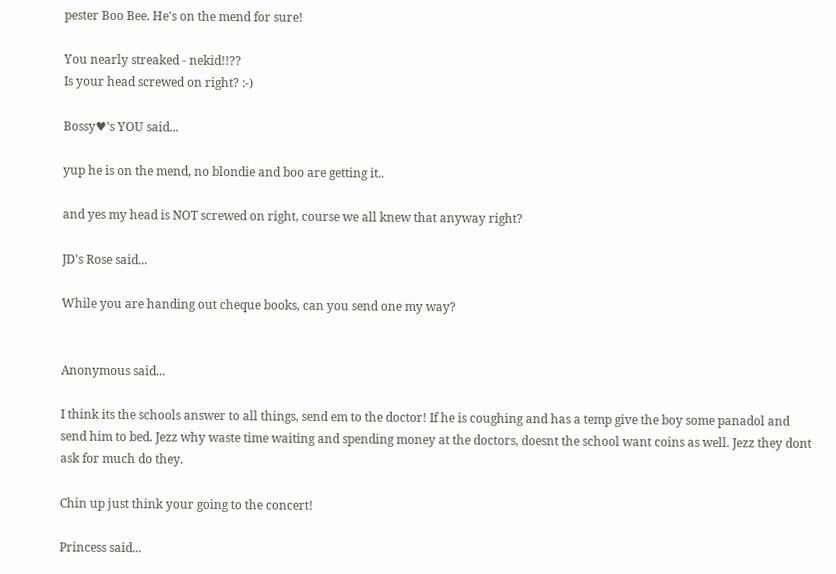pester Boo Bee. He's on the mend for sure!

You nearly streaked - nekid!!??
Is your head screwed on right? :-)

Bossy♥'s YOU said...

yup he is on the mend, no blondie and boo are getting it..

and yes my head is NOT screwed on right, course we all knew that anyway right?

JD's Rose said...

While you are handing out cheque books, can you send one my way?


Anonymous said...

I think its the schools answer to all things, send em to the doctor! If he is coughing and has a temp give the boy some panadol and send him to bed. Jezz why waste time waiting and spending money at the doctors, doesnt the school want coins as well. Jezz they dont ask for much do they.

Chin up just think your going to the concert!

Princess said...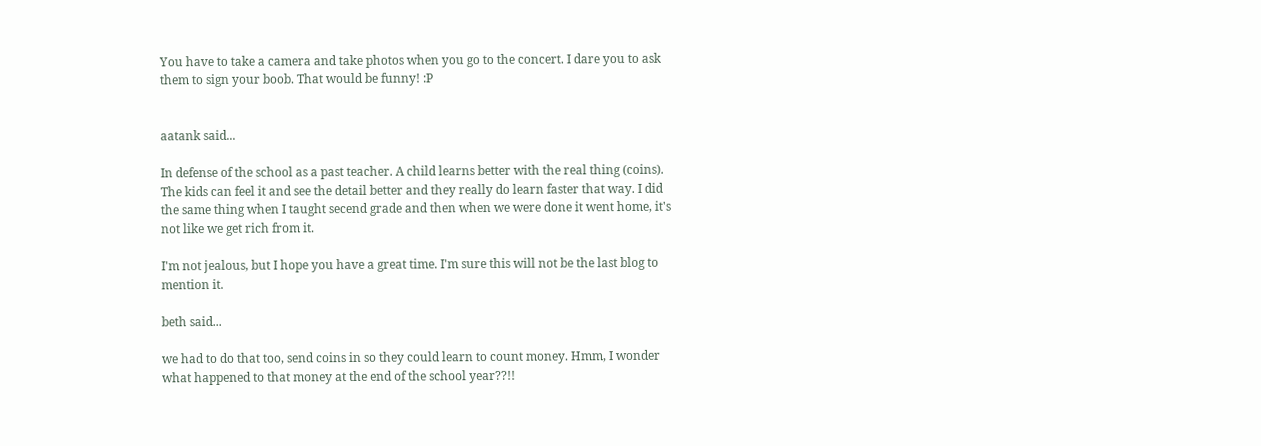You have to take a camera and take photos when you go to the concert. I dare you to ask them to sign your boob. That would be funny! :P


aatank said...

In defense of the school as a past teacher. A child learns better with the real thing (coins). The kids can feel it and see the detail better and they really do learn faster that way. I did the same thing when I taught secend grade and then when we were done it went home, it's not like we get rich from it.

I'm not jealous, but I hope you have a great time. I'm sure this will not be the last blog to mention it.

beth said...

we had to do that too, send coins in so they could learn to count money. Hmm, I wonder what happened to that money at the end of the school year??!!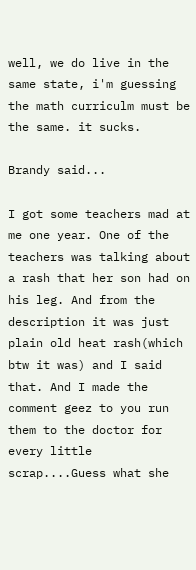well, we do live in the same state, i'm guessing the math curriculm must be the same. it sucks.

Brandy said...

I got some teachers mad at me one year. One of the teachers was talking about a rash that her son had on his leg. And from the description it was just plain old heat rash(which btw it was) and I said that. And I made the comment geez to you run them to the doctor for every little scrap....Guess what she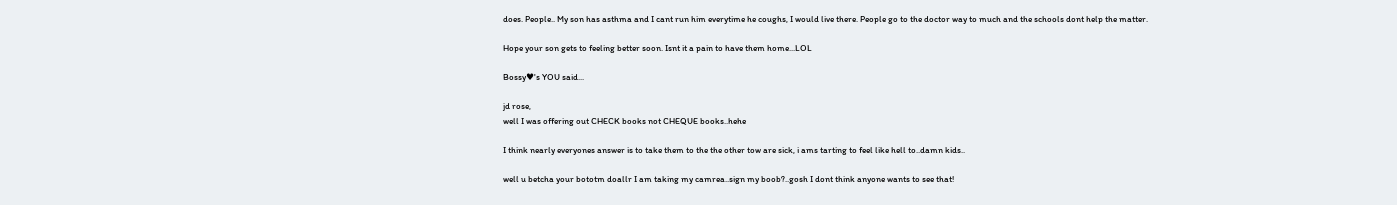does. People.. My son has asthma and I cant run him everytime he coughs, I would live there. People go to the doctor way to much and the schools dont help the matter.

Hope your son gets to feeling better soon. Isnt it a pain to have them home...LOL

Bossy♥'s YOU said...

jd rose,
well I was offering out CHECK books not CHEQUE books..hehe

I think nearly everyones answer is to take them to the the other tow are sick, i ams tarting to feel like hell to..damn kids..

well u betcha your bototm doallr I am taking my camrea..sign my boob?..gosh I dont think anyone wants to see that!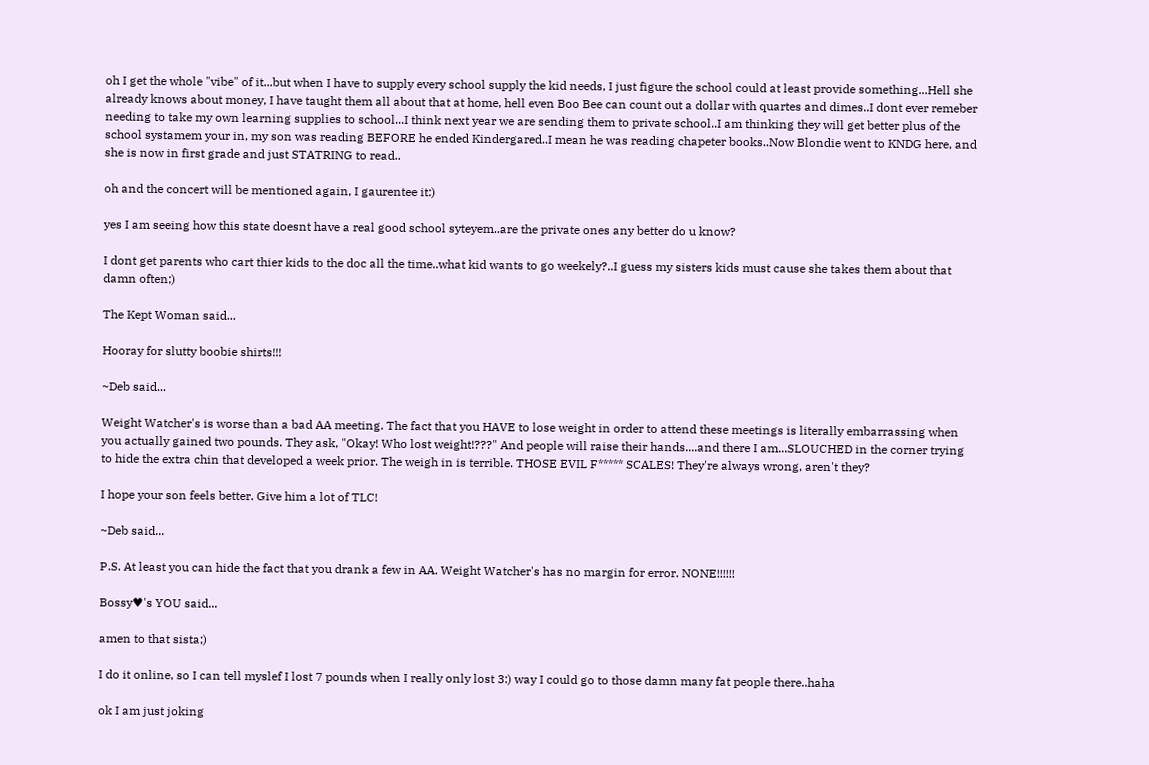oh I get the whole "vibe" of it...but when I have to supply every school supply the kid needs, I just figure the school could at least provide something...Hell she already knows about money, I have taught them all about that at home, hell even Boo Bee can count out a dollar with quartes and dimes..I dont ever remeber needing to take my own learning supplies to school...I think next year we are sending them to private school..I am thinking they will get better plus of the school systamem your in, my son was reading BEFORE he ended Kindergared..I mean he was reading chapeter books..Now Blondie went to KNDG here, and she is now in first grade and just STATRING to read..

oh and the concert will be mentioned again, I gaurentee it:)

yes I am seeing how this state doesnt have a real good school syteyem..are the private ones any better do u know?

I dont get parents who cart thier kids to the doc all the time..what kid wants to go weekely?..I guess my sisters kids must cause she takes them about that damn often;)

The Kept Woman said...

Hooray for slutty boobie shirts!!!

~Deb said...

Weight Watcher's is worse than a bad AA meeting. The fact that you HAVE to lose weight in order to attend these meetings is literally embarrassing when you actually gained two pounds. They ask, "Okay! Who lost weight!???" And people will raise their hands....and there I am...SLOUCHED in the corner trying to hide the extra chin that developed a week prior. The weigh in is terrible. THOSE EVIL F***** SCALES! They're always wrong, aren't they?

I hope your son feels better. Give him a lot of TLC!

~Deb said...

P.S. At least you can hide the fact that you drank a few in AA. Weight Watcher's has no margin for error. NONE!!!!!!

Bossy♥'s YOU said...

amen to that sista;)

I do it online, so I can tell myslef I lost 7 pounds when I really only lost 3:) way I could go to those damn many fat people there..haha

ok I am just joking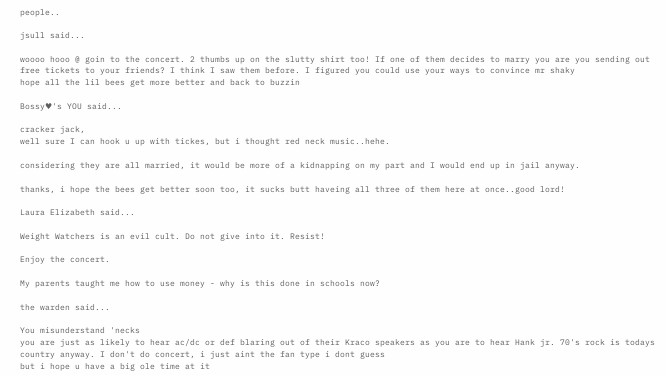people..

jsull said...

woooo hooo @ goin to the concert. 2 thumbs up on the slutty shirt too! If one of them decides to marry you are you sending out free tickets to your friends? I think I saw them before. I figured you could use your ways to convince mr shaky
hope all the lil bees get more better and back to buzzin

Bossy♥'s YOU said...

cracker jack,
well sure I can hook u up with tickes, but i thought red neck music..hehe.

considering they are all married, it would be more of a kidnapping on my part and I would end up in jail anyway.

thanks, i hope the bees get better soon too, it sucks butt haveing all three of them here at once..good lord!

Laura Elizabeth said...

Weight Watchers is an evil cult. Do not give into it. Resist!

Enjoy the concert.

My parents taught me how to use money - why is this done in schools now?

the warden said...

You misunderstand 'necks
you are just as likely to hear ac/dc or def blaring out of their Kraco speakers as you are to hear Hank jr. 70's rock is todays country anyway. I don't do concert, i just aint the fan type i dont guess
but i hope u have a big ole time at it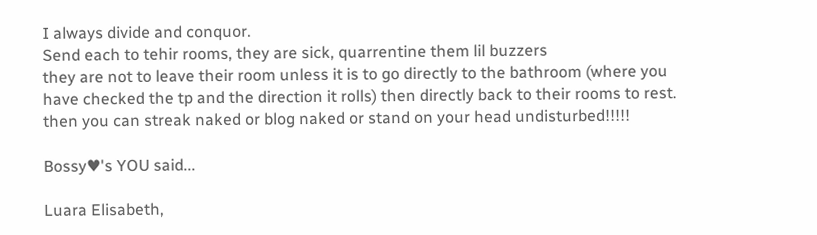I always divide and conquor.
Send each to tehir rooms, they are sick, quarrentine them lil buzzers
they are not to leave their room unless it is to go directly to the bathroom (where you have checked the tp and the direction it rolls) then directly back to their rooms to rest.
then you can streak naked or blog naked or stand on your head undisturbed!!!!!

Bossy♥'s YOU said...

Luara Elisabeth,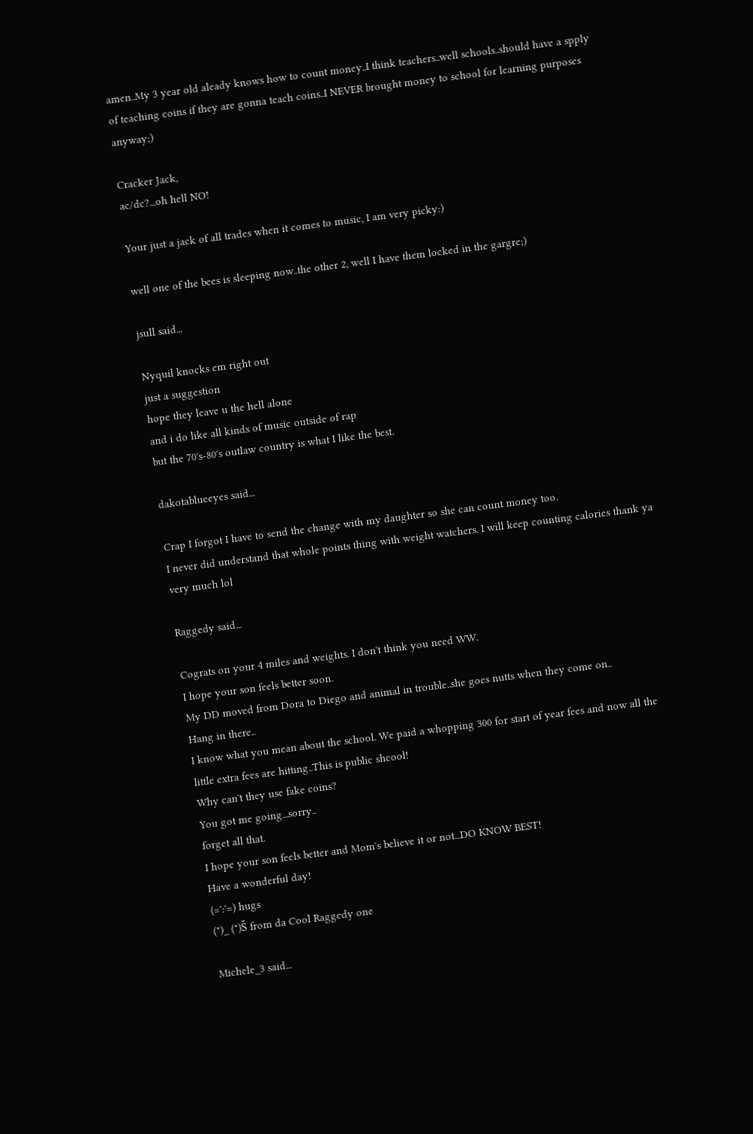amen..My 3 year old aleady knows how to count money..I think teachers..well schools..should have a spply of teaching coins if they are gonna teach coins..I NEVER brought money to school for learning purposes anyway;)

Cracker Jack,
ac/dc?...oh hell NO!

Your just a jack of all trades when it comes to music, I am very picky:)

well one of the bees is sleeping now..the other 2, well I have them locked in the gargre;)

jsull said...

Nyquil knocks em right out
just a suggestion
hope they leave u the hell alone
and i do like all kinds of music outside of rap
but the 70's-80's outlaw country is what I like the best.

dakotablueeyes said...

Crap I forgot I have to send the change with my daughter so she can count money too.
I never did understand that whole points thing with weight watchers. I will keep counting calories thank ya very much lol

Raggedy said...

Cograts on your 4 miles and weights. I don't think you need WW.
I hope your son feels better soon.
My DD moved from Dora to Diego and animal in trouble..she goes nutts when they come on..
Hang in there..
I know what you mean about the school. We paid a whopping 300 for start of year fees and now all the little extra fees are hitting..This is public shcool!
Why can't they use fake coins?
You got me going...sorry..
forget all that.
I hope your son feels better and Mom's believe it or not...DO KNOW BEST!
Have a wonderful day!
(=':'=) hugs
(")_ (")Š from da Cool Raggedy one

Michele_3 said...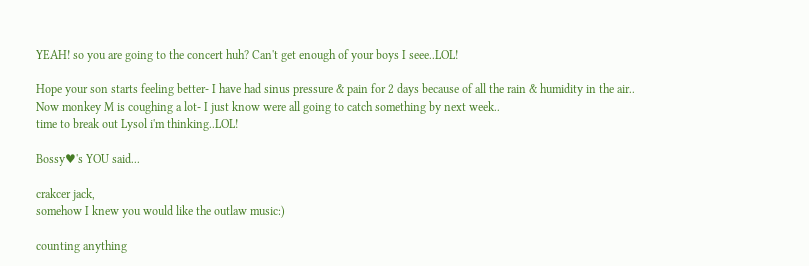YEAH! so you are going to the concert huh? Can't get enough of your boys I seee..LOL!

Hope your son starts feeling better- I have had sinus pressure & pain for 2 days because of all the rain & humidity in the air..
Now monkey M is coughing a lot- I just know were all going to catch something by next week..
time to break out Lysol i'm thinking..LOL!

Bossy♥'s YOU said...

crakcer jack,
somehow I knew you would like the outlaw music:)

counting anything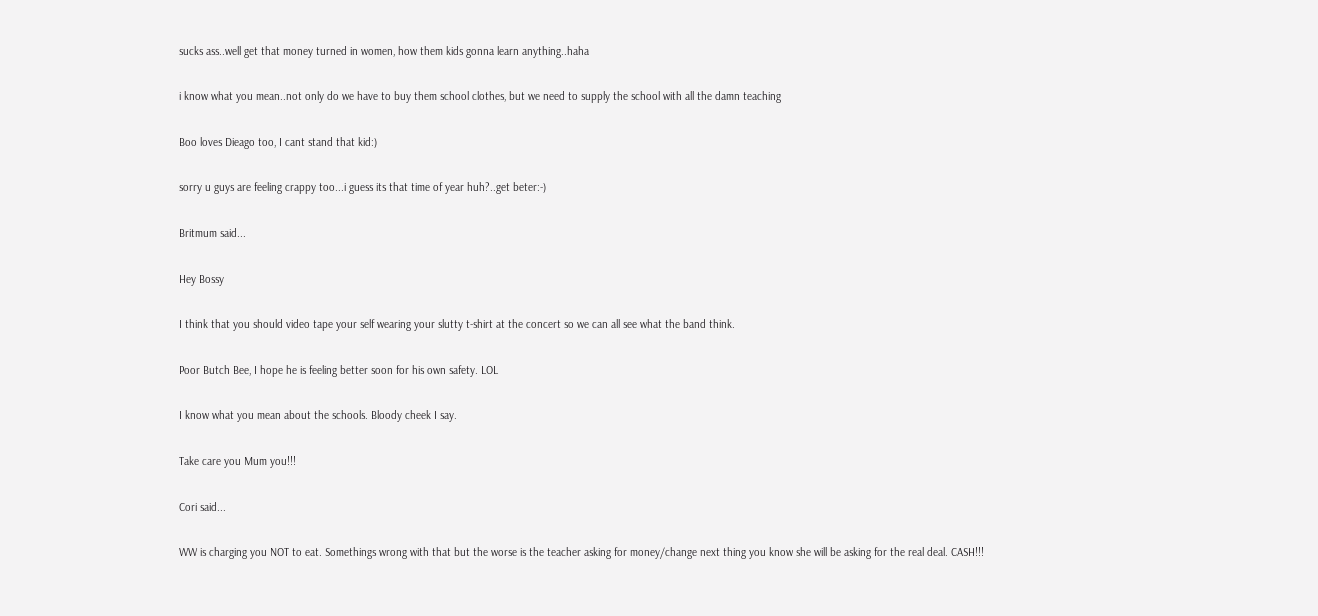sucks ass..well get that money turned in women, how them kids gonna learn anything..haha

i know what you mean..not only do we have to buy them school clothes, but we need to supply the school with all the damn teaching

Boo loves Dieago too, I cant stand that kid:)

sorry u guys are feeling crappy too...i guess its that time of year huh?..get beter:-)

Britmum said...

Hey Bossy

I think that you should video tape your self wearing your slutty t-shirt at the concert so we can all see what the band think.

Poor Butch Bee, I hope he is feeling better soon for his own safety. LOL

I know what you mean about the schools. Bloody cheek I say.

Take care you Mum you!!!

Cori said...

WW is charging you NOT to eat. Somethings wrong with that but the worse is the teacher asking for money/change next thing you know she will be asking for the real deal. CASH!!!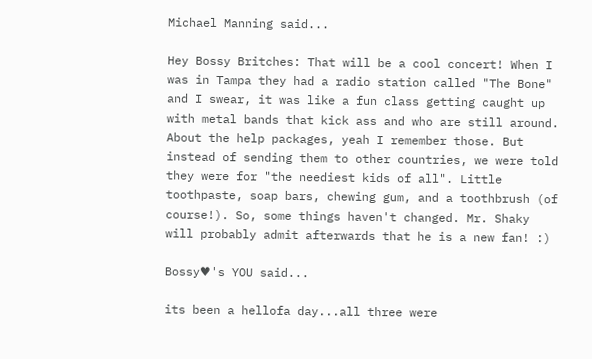Michael Manning said...

Hey Bossy Britches: That will be a cool concert! When I was in Tampa they had a radio station called "The Bone" and I swear, it was like a fun class getting caught up with metal bands that kick ass and who are still around. About the help packages, yeah I remember those. But instead of sending them to other countries, we were told they were for "the neediest kids of all". Little toothpaste, soap bars, chewing gum, and a toothbrush (of course!). So, some things haven't changed. Mr. Shaky will probably admit afterwards that he is a new fan! :)

Bossy♥'s YOU said...

its been a hellofa day...all three were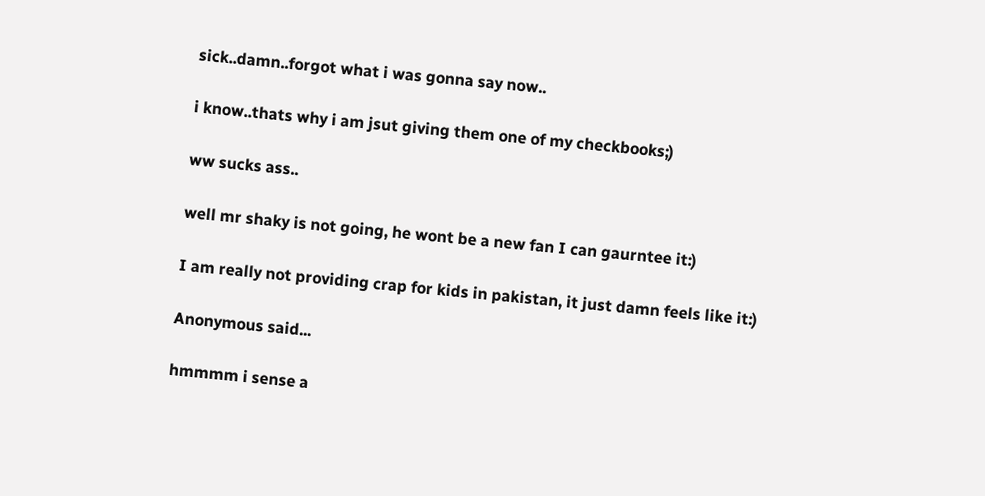sick..damn..forgot what i was gonna say now..

i know..thats why i am jsut giving them one of my checkbooks;)

ww sucks ass..

well mr shaky is not going, he wont be a new fan I can gaurntee it:)

I am really not providing crap for kids in pakistan, it just damn feels like it:)

Anonymous said...

hmmmm i sense a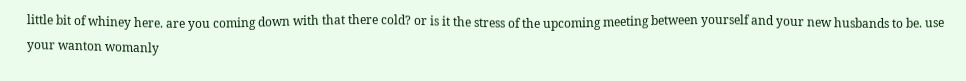little bit of whiney here. are you coming down with that there cold? or is it the stress of the upcoming meeting between yourself and your new husbands to be. use your wanton womanly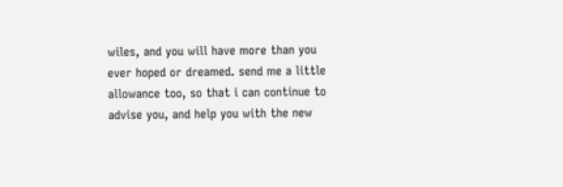wiles, and you will have more than you ever hoped or dreamed. send me a little allowance too, so that i can continue to advise you, and help you with the new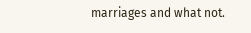marriages and what not.